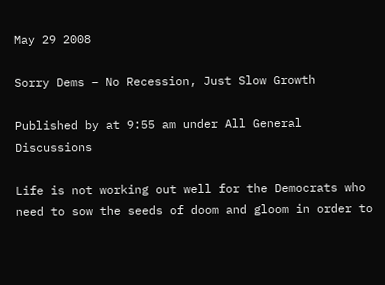May 29 2008

Sorry Dems – No Recession, Just Slow Growth

Published by at 9:55 am under All General Discussions

Life is not working out well for the Democrats who need to sow the seeds of doom and gloom in order to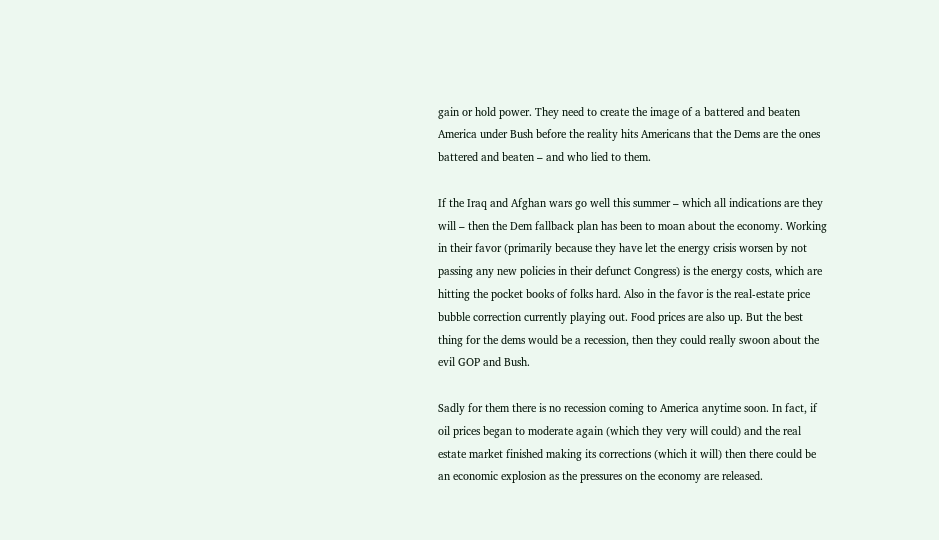gain or hold power. They need to create the image of a battered and beaten America under Bush before the reality hits Americans that the Dems are the ones battered and beaten – and who lied to them.

If the Iraq and Afghan wars go well this summer – which all indications are they will – then the Dem fallback plan has been to moan about the economy. Working in their favor (primarily because they have let the energy crisis worsen by not passing any new policies in their defunct Congress) is the energy costs, which are hitting the pocket books of folks hard. Also in the favor is the real-estate price bubble correction currently playing out. Food prices are also up. But the best thing for the dems would be a recession, then they could really swoon about the evil GOP and Bush.

Sadly for them there is no recession coming to America anytime soon. In fact, if oil prices began to moderate again (which they very will could) and the real estate market finished making its corrections (which it will) then there could be an economic explosion as the pressures on the economy are released.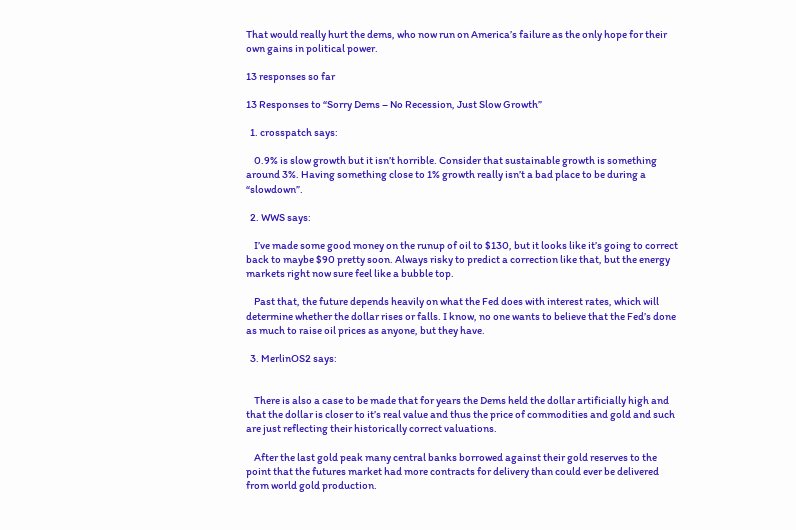That would really hurt the dems, who now run on America’s failure as the only hope for their own gains in political power.

13 responses so far

13 Responses to “Sorry Dems – No Recession, Just Slow Growth”

  1. crosspatch says:

    0.9% is slow growth but it isn’t horrible. Consider that sustainable growth is something around 3%. Having something close to 1% growth really isn’t a bad place to be during a “slowdown”.

  2. WWS says:

    I’ve made some good money on the runup of oil to $130, but it looks like it’s going to correct back to maybe $90 pretty soon. Always risky to predict a correction like that, but the energy markets right now sure feel like a bubble top.

    Past that, the future depends heavily on what the Fed does with interest rates, which will determine whether the dollar rises or falls. I know, no one wants to believe that the Fed’s done as much to raise oil prices as anyone, but they have.

  3. MerlinOS2 says:


    There is also a case to be made that for years the Dems held the dollar artificially high and that the dollar is closer to it’s real value and thus the price of commodities and gold and such are just reflecting their historically correct valuations.

    After the last gold peak many central banks borrowed against their gold reserves to the point that the futures market had more contracts for delivery than could ever be delivered from world gold production.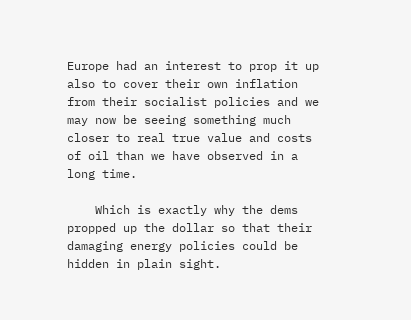Europe had an interest to prop it up also to cover their own inflation from their socialist policies and we may now be seeing something much closer to real true value and costs of oil than we have observed in a long time.

    Which is exactly why the dems propped up the dollar so that their damaging energy policies could be hidden in plain sight.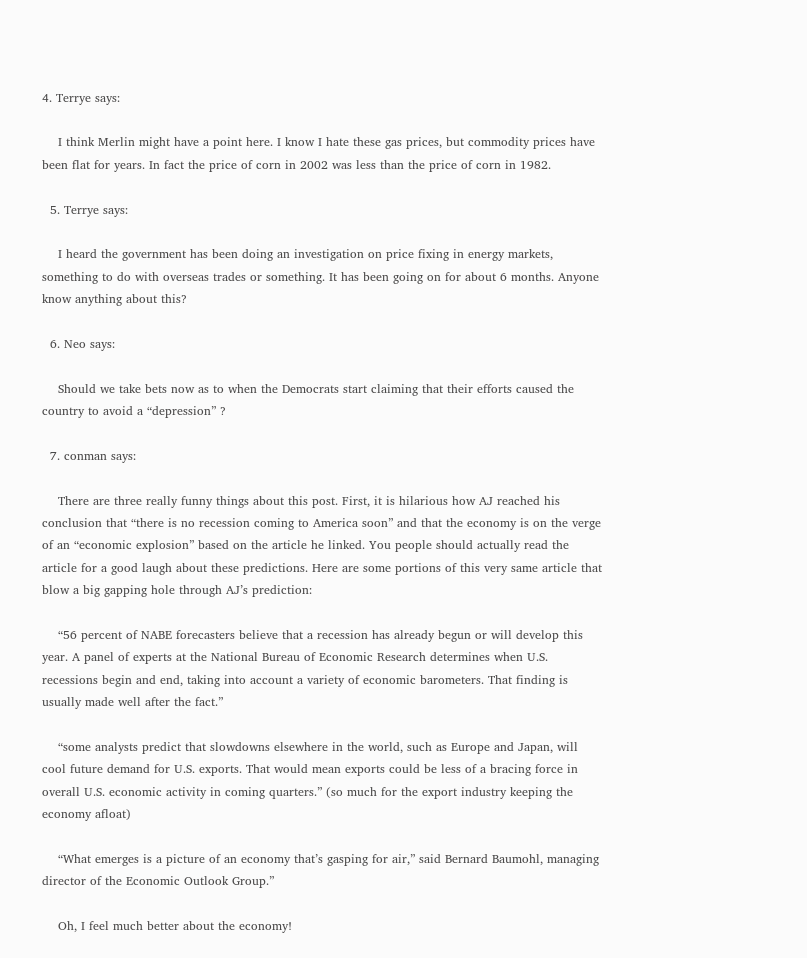4. Terrye says:

    I think Merlin might have a point here. I know I hate these gas prices, but commodity prices have been flat for years. In fact the price of corn in 2002 was less than the price of corn in 1982.

  5. Terrye says:

    I heard the government has been doing an investigation on price fixing in energy markets, something to do with overseas trades or something. It has been going on for about 6 months. Anyone know anything about this?

  6. Neo says:

    Should we take bets now as to when the Democrats start claiming that their efforts caused the country to avoid a “depression” ?

  7. conman says:

    There are three really funny things about this post. First, it is hilarious how AJ reached his conclusion that “there is no recession coming to America soon” and that the economy is on the verge of an “economic explosion” based on the article he linked. You people should actually read the article for a good laugh about these predictions. Here are some portions of this very same article that blow a big gapping hole through AJ’s prediction:

    “56 percent of NABE forecasters believe that a recession has already begun or will develop this year. A panel of experts at the National Bureau of Economic Research determines when U.S. recessions begin and end, taking into account a variety of economic barometers. That finding is usually made well after the fact.”

    “some analysts predict that slowdowns elsewhere in the world, such as Europe and Japan, will cool future demand for U.S. exports. That would mean exports could be less of a bracing force in overall U.S. economic activity in coming quarters.” (so much for the export industry keeping the economy afloat)

    “What emerges is a picture of an economy that’s gasping for air,” said Bernard Baumohl, managing director of the Economic Outlook Group.”

    Oh, I feel much better about the economy!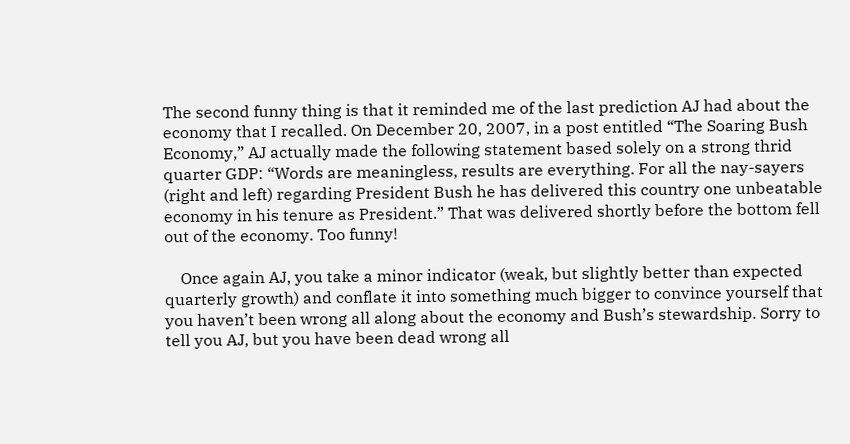The second funny thing is that it reminded me of the last prediction AJ had about the economy that I recalled. On December 20, 2007, in a post entitled “The Soaring Bush Economy,” AJ actually made the following statement based solely on a strong thrid quarter GDP: “Words are meaningless, results are everything. For all the nay-sayers (right and left) regarding President Bush he has delivered this country one unbeatable economy in his tenure as President.” That was delivered shortly before the bottom fell out of the economy. Too funny!

    Once again AJ, you take a minor indicator (weak, but slightly better than expected quarterly growth) and conflate it into something much bigger to convince yourself that you haven’t been wrong all along about the economy and Bush’s stewardship. Sorry to tell you AJ, but you have been dead wrong all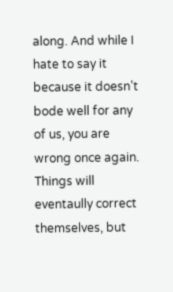along. And while I hate to say it because it doesn’t bode well for any of us, you are wrong once again. Things will eventaully correct themselves, but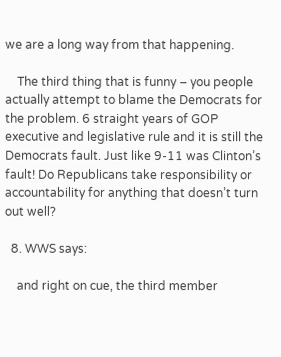we are a long way from that happening.

    The third thing that is funny – you people actually attempt to blame the Democrats for the problem. 6 straight years of GOP executive and legislative rule and it is still the Democrats fault. Just like 9-11 was Clinton’s fault! Do Republicans take responsibility or accountability for anything that doesn’t turn out well?

  8. WWS says:

    and right on cue, the third member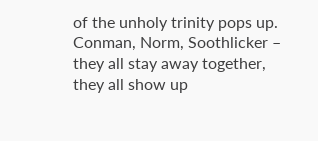of the unholy trinity pops up. Conman, Norm, Soothlicker – they all stay away together, they all show up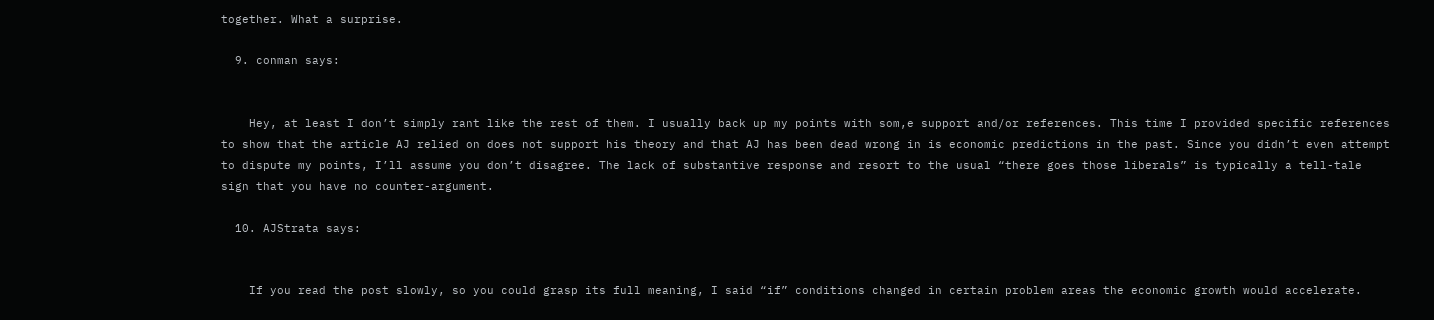together. What a surprise.

  9. conman says:


    Hey, at least I don’t simply rant like the rest of them. I usually back up my points with som,e support and/or references. This time I provided specific references to show that the article AJ relied on does not support his theory and that AJ has been dead wrong in is economic predictions in the past. Since you didn’t even attempt to dispute my points, I’ll assume you don’t disagree. The lack of substantive response and resort to the usual “there goes those liberals” is typically a tell-tale sign that you have no counter-argument.

  10. AJStrata says:


    If you read the post slowly, so you could grasp its full meaning, I said “if” conditions changed in certain problem areas the economic growth would accelerate.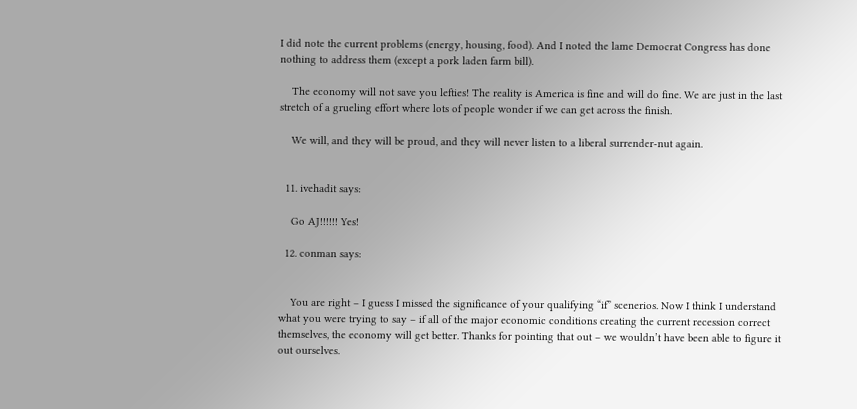I did note the current problems (energy, housing, food). And I noted the lame Democrat Congress has done nothing to address them (except a pork laden farm bill).

    The economy will not save you lefties! The reality is America is fine and will do fine. We are just in the last stretch of a grueling effort where lots of people wonder if we can get across the finish.

    We will, and they will be proud, and they will never listen to a liberal surrender-nut again.


  11. ivehadit says:

    Go AJ!!!!!! Yes!

  12. conman says:


    You are right – I guess I missed the significance of your qualifying “if” scenerios. Now I think I understand what you were trying to say – if all of the major economic conditions creating the current recession correct themselves, the economy will get better. Thanks for pointing that out – we wouldn’t have been able to figure it out ourselves.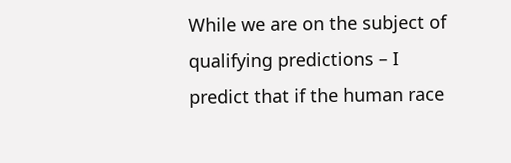While we are on the subject of qualifying predictions – I predict that if the human race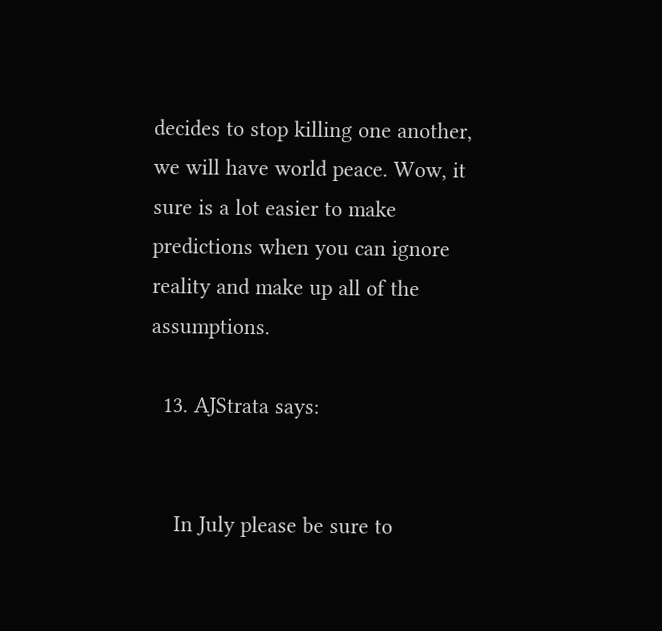decides to stop killing one another, we will have world peace. Wow, it sure is a lot easier to make predictions when you can ignore reality and make up all of the assumptions.

  13. AJStrata says:


    In July please be sure to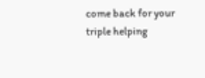come back for your triple helping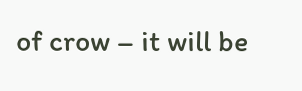of crow – it will be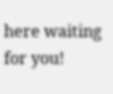here waiting for you!